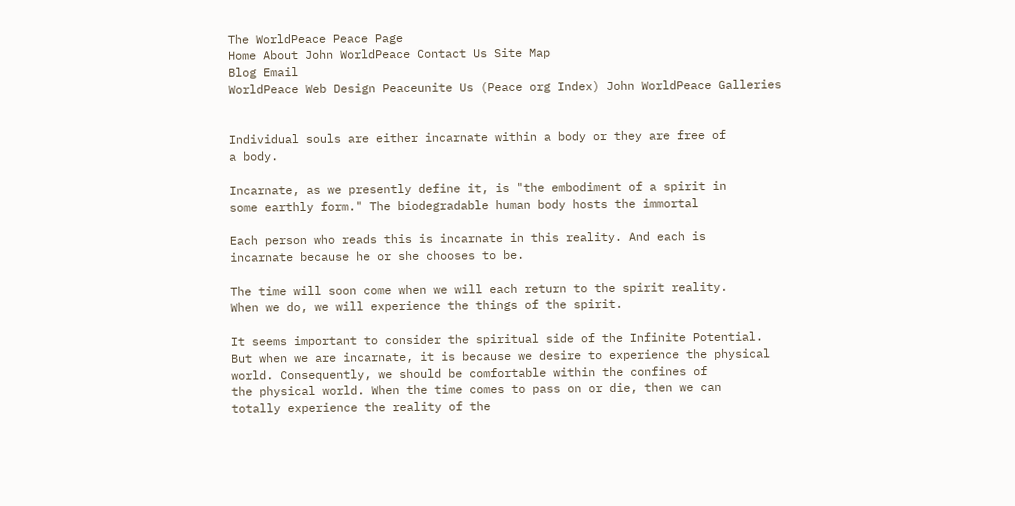The WorldPeace Peace Page
Home About John WorldPeace Contact Us Site Map
Blog Email
WorldPeace Web Design Peaceunite Us (Peace org Index) John WorldPeace Galleries


Individual souls are either incarnate within a body or they are free of
a body.

Incarnate, as we presently define it, is "the embodiment of a spirit in
some earthly form." The biodegradable human body hosts the immortal

Each person who reads this is incarnate in this reality. And each is
incarnate because he or she chooses to be.

The time will soon come when we will each return to the spirit reality.
When we do, we will experience the things of the spirit.

It seems important to consider the spiritual side of the Infinite Potential.
But when we are incarnate, it is because we desire to experience the physical
world. Consequently, we should be comfortable within the confines of
the physical world. When the time comes to pass on or die, then we can
totally experience the reality of the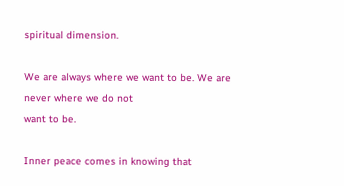spiritual dimension.

We are always where we want to be. We are never where we do not
want to be.

Inner peace comes in knowing that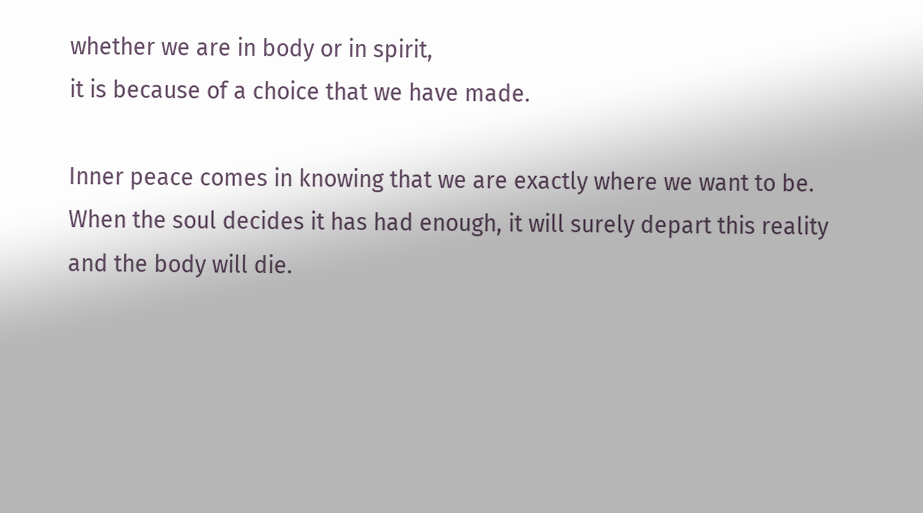whether we are in body or in spirit,
it is because of a choice that we have made.

Inner peace comes in knowing that we are exactly where we want to be.
When the soul decides it has had enough, it will surely depart this reality
and the body will die.